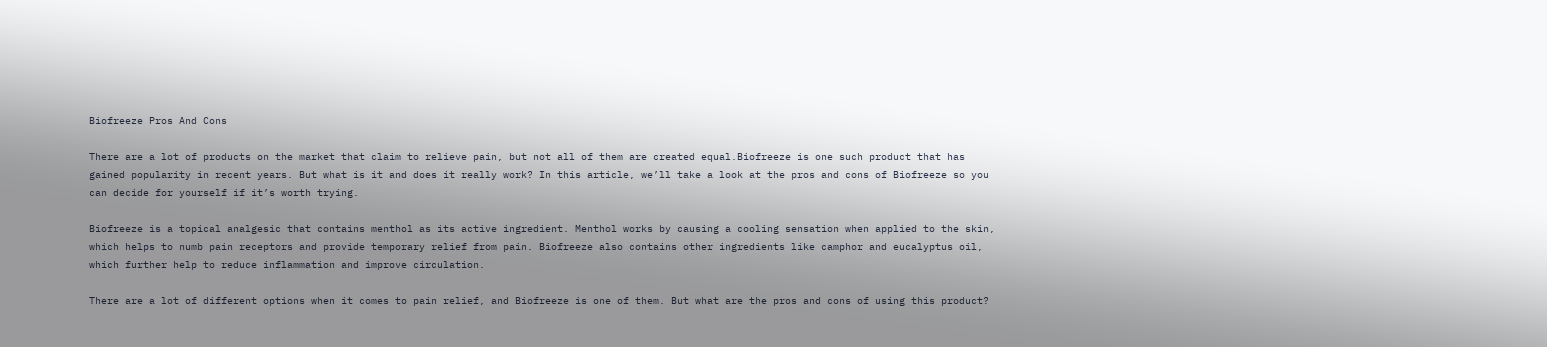Biofreeze Pros And Cons

There are a lot of products on the market that claim to relieve pain, but not all of them are created equal.Biofreeze is one such product that has gained popularity in recent years. But what is it and does it really work? In this article, we’ll take a look at the pros and cons of Biofreeze so you can decide for yourself if it’s worth trying.

Biofreeze is a topical analgesic that contains menthol as its active ingredient. Menthol works by causing a cooling sensation when applied to the skin, which helps to numb pain receptors and provide temporary relief from pain. Biofreeze also contains other ingredients like camphor and eucalyptus oil, which further help to reduce inflammation and improve circulation.

There are a lot of different options when it comes to pain relief, and Biofreeze is one of them. But what are the pros and cons of using this product?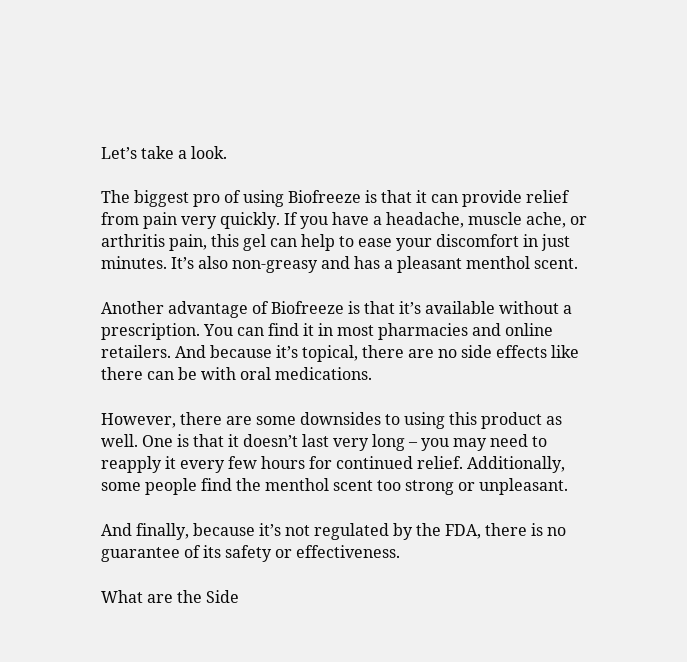Let’s take a look.

The biggest pro of using Biofreeze is that it can provide relief from pain very quickly. If you have a headache, muscle ache, or arthritis pain, this gel can help to ease your discomfort in just minutes. It’s also non-greasy and has a pleasant menthol scent.

Another advantage of Biofreeze is that it’s available without a prescription. You can find it in most pharmacies and online retailers. And because it’s topical, there are no side effects like there can be with oral medications.

However, there are some downsides to using this product as well. One is that it doesn’t last very long – you may need to reapply it every few hours for continued relief. Additionally, some people find the menthol scent too strong or unpleasant.

And finally, because it’s not regulated by the FDA, there is no guarantee of its safety or effectiveness.

What are the Side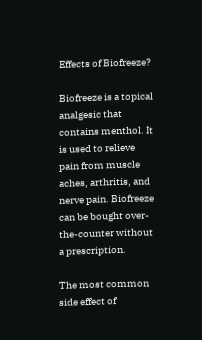Effects of Biofreeze?

Biofreeze is a topical analgesic that contains menthol. It is used to relieve pain from muscle aches, arthritis, and nerve pain. Biofreeze can be bought over-the-counter without a prescription.

The most common side effect of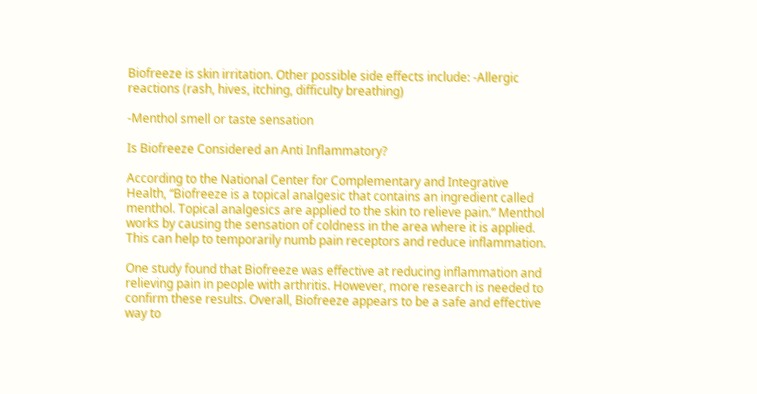Biofreeze is skin irritation. Other possible side effects include: -Allergic reactions (rash, hives, itching, difficulty breathing)

-Menthol smell or taste sensation

Is Biofreeze Considered an Anti Inflammatory?

According to the National Center for Complementary and Integrative Health, “Biofreeze is a topical analgesic that contains an ingredient called menthol. Topical analgesics are applied to the skin to relieve pain.” Menthol works by causing the sensation of coldness in the area where it is applied. This can help to temporarily numb pain receptors and reduce inflammation.

One study found that Biofreeze was effective at reducing inflammation and relieving pain in people with arthritis. However, more research is needed to confirm these results. Overall, Biofreeze appears to be a safe and effective way to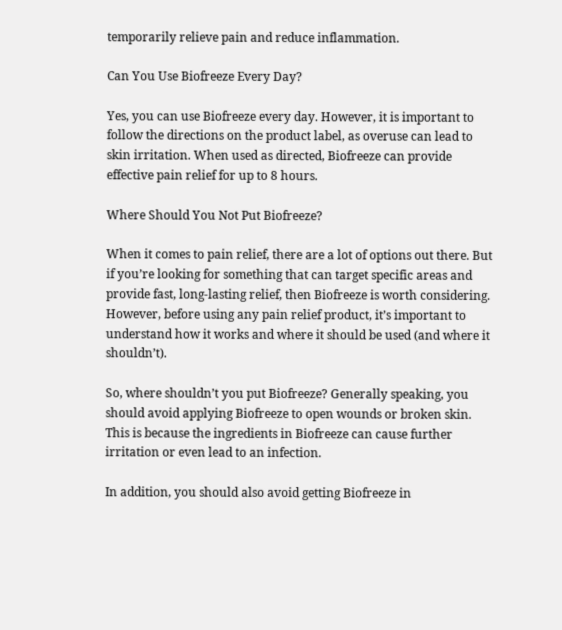temporarily relieve pain and reduce inflammation.

Can You Use Biofreeze Every Day?

Yes, you can use Biofreeze every day. However, it is important to follow the directions on the product label, as overuse can lead to skin irritation. When used as directed, Biofreeze can provide effective pain relief for up to 8 hours.

Where Should You Not Put Biofreeze?

When it comes to pain relief, there are a lot of options out there. But if you’re looking for something that can target specific areas and provide fast, long-lasting relief, then Biofreeze is worth considering. However, before using any pain relief product, it’s important to understand how it works and where it should be used (and where it shouldn’t).

So, where shouldn’t you put Biofreeze? Generally speaking, you should avoid applying Biofreeze to open wounds or broken skin. This is because the ingredients in Biofreeze can cause further irritation or even lead to an infection.

In addition, you should also avoid getting Biofreeze in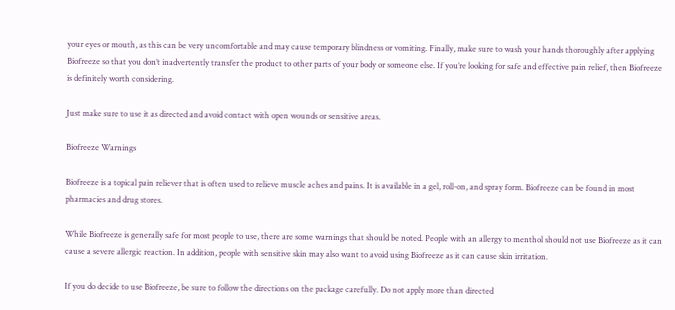your eyes or mouth, as this can be very uncomfortable and may cause temporary blindness or vomiting. Finally, make sure to wash your hands thoroughly after applying Biofreeze so that you don’t inadvertently transfer the product to other parts of your body or someone else. If you’re looking for safe and effective pain relief, then Biofreeze is definitely worth considering.

Just make sure to use it as directed and avoid contact with open wounds or sensitive areas.

Biofreeze Warnings

Biofreeze is a topical pain reliever that is often used to relieve muscle aches and pains. It is available in a gel, roll-on, and spray form. Biofreeze can be found in most pharmacies and drug stores.

While Biofreeze is generally safe for most people to use, there are some warnings that should be noted. People with an allergy to menthol should not use Biofreeze as it can cause a severe allergic reaction. In addition, people with sensitive skin may also want to avoid using Biofreeze as it can cause skin irritation.

If you do decide to use Biofreeze, be sure to follow the directions on the package carefully. Do not apply more than directed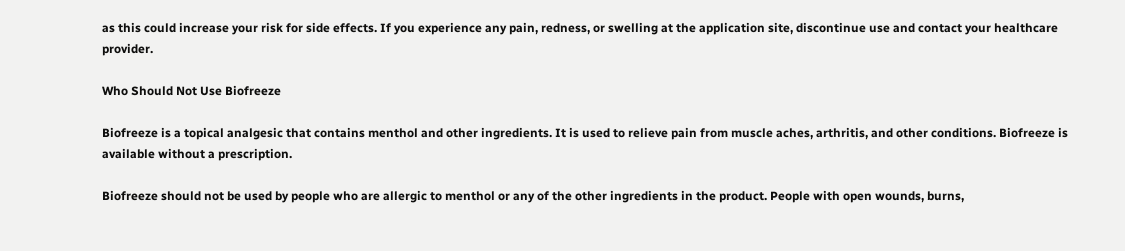as this could increase your risk for side effects. If you experience any pain, redness, or swelling at the application site, discontinue use and contact your healthcare provider.

Who Should Not Use Biofreeze

Biofreeze is a topical analgesic that contains menthol and other ingredients. It is used to relieve pain from muscle aches, arthritis, and other conditions. Biofreeze is available without a prescription.

Biofreeze should not be used by people who are allergic to menthol or any of the other ingredients in the product. People with open wounds, burns,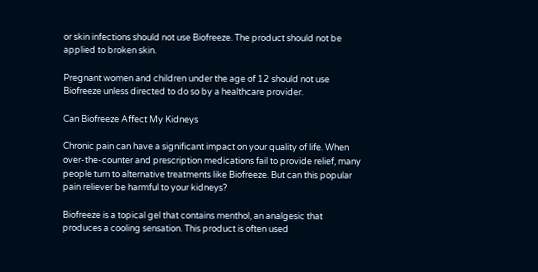or skin infections should not use Biofreeze. The product should not be applied to broken skin.

Pregnant women and children under the age of 12 should not use Biofreeze unless directed to do so by a healthcare provider.

Can Biofreeze Affect My Kidneys

Chronic pain can have a significant impact on your quality of life. When over-the-counter and prescription medications fail to provide relief, many people turn to alternative treatments like Biofreeze. But can this popular pain reliever be harmful to your kidneys?

Biofreeze is a topical gel that contains menthol, an analgesic that produces a cooling sensation. This product is often used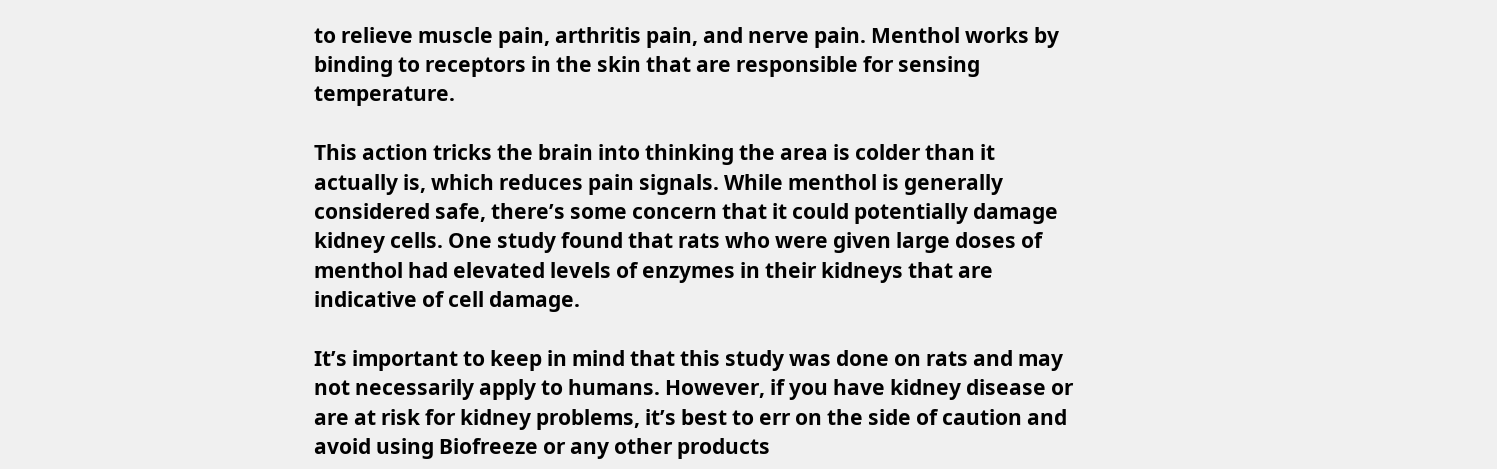to relieve muscle pain, arthritis pain, and nerve pain. Menthol works by binding to receptors in the skin that are responsible for sensing temperature.

This action tricks the brain into thinking the area is colder than it actually is, which reduces pain signals. While menthol is generally considered safe, there’s some concern that it could potentially damage kidney cells. One study found that rats who were given large doses of menthol had elevated levels of enzymes in their kidneys that are indicative of cell damage.

It’s important to keep in mind that this study was done on rats and may not necessarily apply to humans. However, if you have kidney disease or are at risk for kidney problems, it’s best to err on the side of caution and avoid using Biofreeze or any other products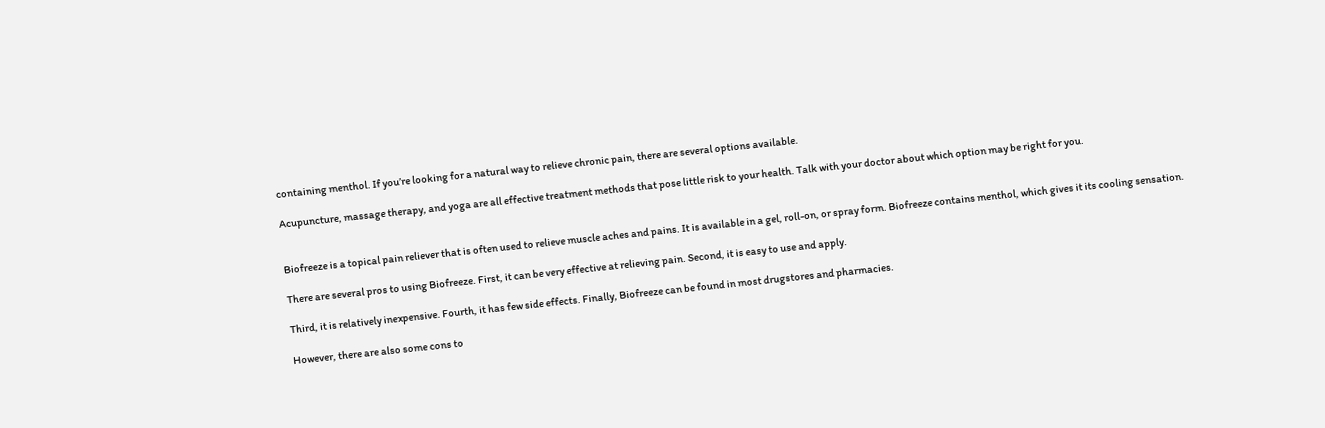containing menthol. If you’re looking for a natural way to relieve chronic pain, there are several options available.

Acupuncture, massage therapy, and yoga are all effective treatment methods that pose little risk to your health. Talk with your doctor about which option may be right for you.


Biofreeze is a topical pain reliever that is often used to relieve muscle aches and pains. It is available in a gel, roll-on, or spray form. Biofreeze contains menthol, which gives it its cooling sensation.

There are several pros to using Biofreeze. First, it can be very effective at relieving pain. Second, it is easy to use and apply.

Third, it is relatively inexpensive. Fourth, it has few side effects. Finally, Biofreeze can be found in most drugstores and pharmacies.

However, there are also some cons to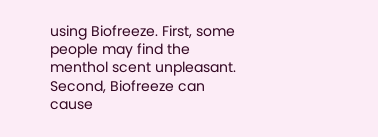using Biofreeze. First, some people may find the menthol scent unpleasant. Second, Biofreeze can cause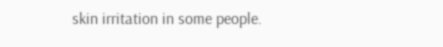skin irritation in some people.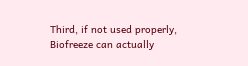Third, if not used properly, Biofreeze can actually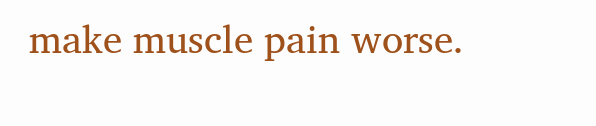make muscle pain worse.